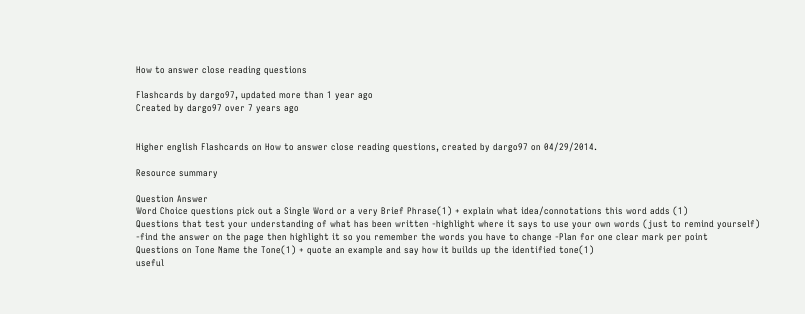How to answer close reading questions

Flashcards by dargo97, updated more than 1 year ago
Created by dargo97 over 7 years ago


Higher english Flashcards on How to answer close reading questions, created by dargo97 on 04/29/2014.

Resource summary

Question Answer
Word Choice questions pick out a Single Word or a very Brief Phrase(1) + explain what idea/connotations this word adds (1)
Questions that test your understanding of what has been written -highlight where it says to use your own words (just to remind yourself) -find the answer on the page then highlight it so you remember the words you have to change -Plan for one clear mark per point
Questions on Tone Name the Tone(1) + quote an example and say how it builds up the identified tone(1)
useful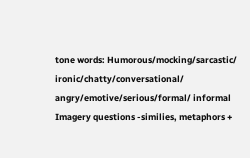tone words: Humorous/mocking/sarcastic/ ironic/chatty/conversational/ angry/emotive/serious/formal/ informal
Imagery questions -similies, metaphors +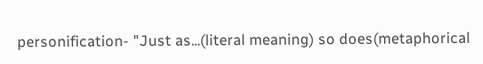personification- "Just as...(literal meaning) so does(metaphorical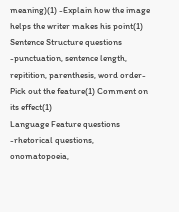meaning)(1) -Explain how the image helps the writer makes his point(1)
Sentence Structure questions -punctuation, sentence length, repitition, parenthesis, word order- Pick out the feature(1) Comment on its effect(1)
Language Feature questions -rhetorical questions, onomatopoeia,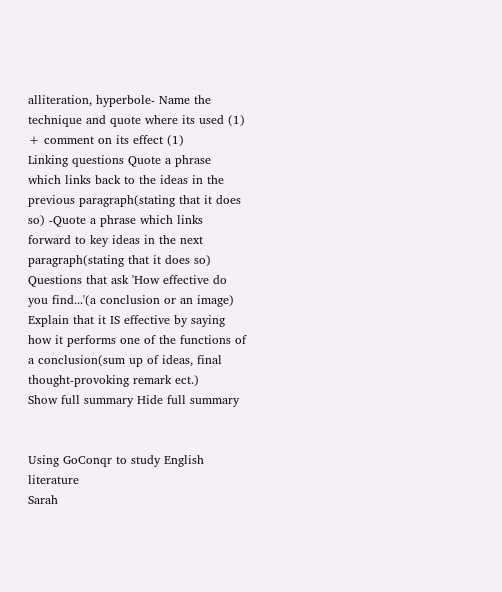alliteration, hyperbole- Name the technique and quote where its used (1) + comment on its effect (1)
Linking questions Quote a phrase which links back to the ideas in the previous paragraph(stating that it does so) -Quote a phrase which links forward to key ideas in the next paragraph(stating that it does so)
Questions that ask 'How effective do you find...'(a conclusion or an image) Explain that it IS effective by saying how it performs one of the functions of a conclusion(sum up of ideas, final thought-provoking remark ect.)
Show full summary Hide full summary


Using GoConqr to study English literature
Sarah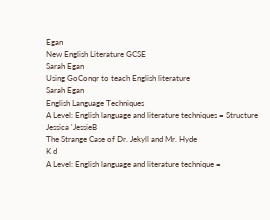Egan
New English Literature GCSE
Sarah Egan
Using GoConqr to teach English literature
Sarah Egan
English Language Techniques
A Level: English language and literature techniques = Structure
Jessica 'JessieB
The Strange Case of Dr. Jekyll and Mr. Hyde
K d
A Level: English language and literature technique =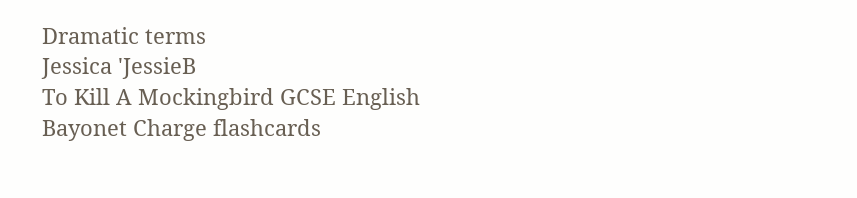Dramatic terms
Jessica 'JessieB
To Kill A Mockingbird GCSE English
Bayonet Charge flashcards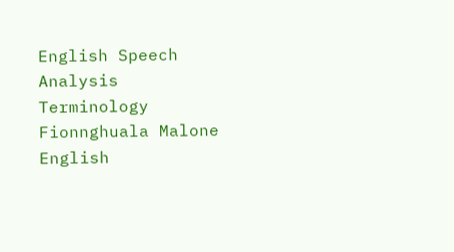English Speech Analysis Terminology
Fionnghuala Malone
English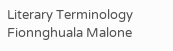Literary Terminology
Fionnghuala Malone